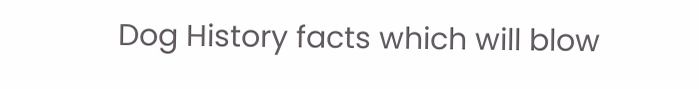Dog History facts which will blow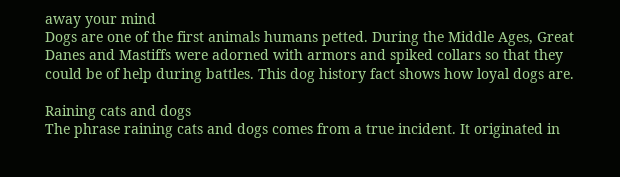away your mind
Dogs are one of the first animals humans petted. During the Middle Ages, Great Danes and Mastiffs were adorned with armors and spiked collars so that they could be of help during battles. This dog history fact shows how loyal dogs are.

Raining cats and dogs
The phrase raining cats and dogs comes from a true incident. It originated in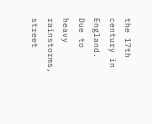the 17th century in England. Due to heavy rainstorms, street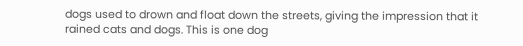dogs used to drown and float down the streets, giving the impression that it rained cats and dogs. This is one dog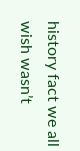history fact we all wish wasn’t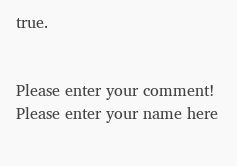true.


Please enter your comment!
Please enter your name here